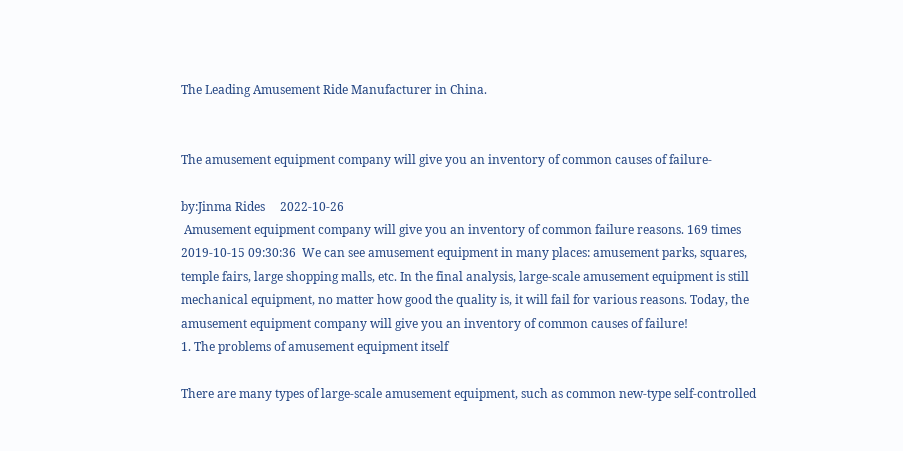The Leading Amusement Ride Manufacturer in China.


The amusement equipment company will give you an inventory of common causes of failure-

by:Jinma Rides     2022-10-26
 Amusement equipment company will give you an inventory of common failure reasons. 169 times 2019-10-15 09:30:36  We can see amusement equipment in many places: amusement parks, squares, temple fairs, large shopping malls, etc. In the final analysis, large-scale amusement equipment is still mechanical equipment, no matter how good the quality is, it will fail for various reasons. Today, the amusement equipment company will give you an inventory of common causes of failure!
1. The problems of amusement equipment itself

There are many types of large-scale amusement equipment, such as common new-type self-controlled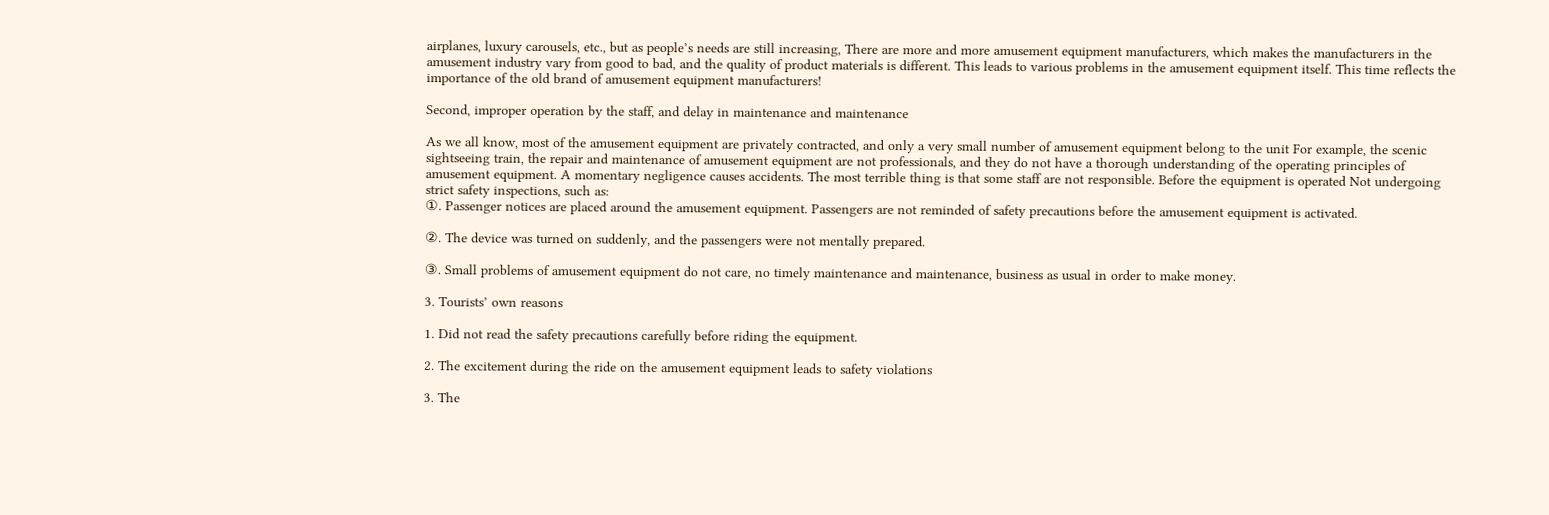airplanes, luxury carousels, etc., but as people’s needs are still increasing, There are more and more amusement equipment manufacturers, which makes the manufacturers in the amusement industry vary from good to bad, and the quality of product materials is different. This leads to various problems in the amusement equipment itself. This time reflects the importance of the old brand of amusement equipment manufacturers!

Second, improper operation by the staff, and delay in maintenance and maintenance

As we all know, most of the amusement equipment are privately contracted, and only a very small number of amusement equipment belong to the unit For example, the scenic sightseeing train, the repair and maintenance of amusement equipment are not professionals, and they do not have a thorough understanding of the operating principles of amusement equipment. A momentary negligence causes accidents. The most terrible thing is that some staff are not responsible. Before the equipment is operated Not undergoing strict safety inspections, such as:
①. Passenger notices are placed around the amusement equipment. Passengers are not reminded of safety precautions before the amusement equipment is activated.

②. The device was turned on suddenly, and the passengers were not mentally prepared.

③. Small problems of amusement equipment do not care, no timely maintenance and maintenance, business as usual in order to make money.

3. Tourists’ own reasons

1. Did not read the safety precautions carefully before riding the equipment.

2. The excitement during the ride on the amusement equipment leads to safety violations

3. The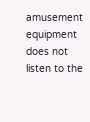amusement equipment does not listen to the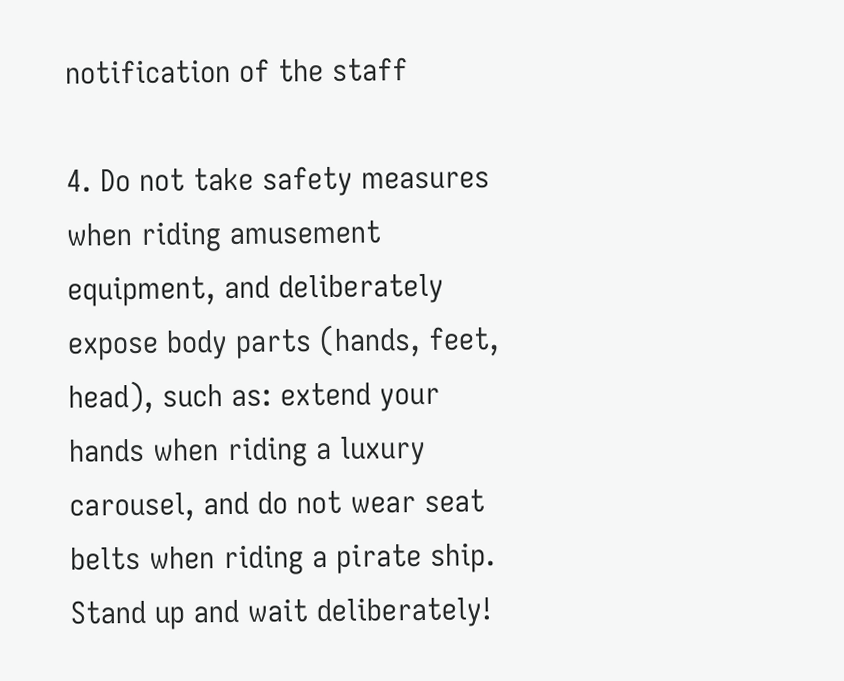notification of the staff

4. Do not take safety measures when riding amusement equipment, and deliberately expose body parts (hands, feet, head), such as: extend your hands when riding a luxury carousel, and do not wear seat belts when riding a pirate ship. Stand up and wait deliberately!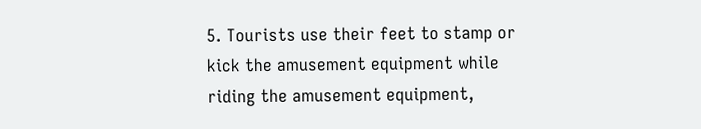5. Tourists use their feet to stamp or kick the amusement equipment while riding the amusement equipment,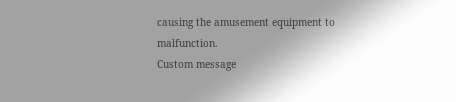causing the amusement equipment to malfunction.
Custom message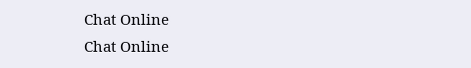Chat Online
Chat Online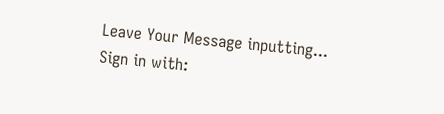Leave Your Message inputting...
Sign in with: